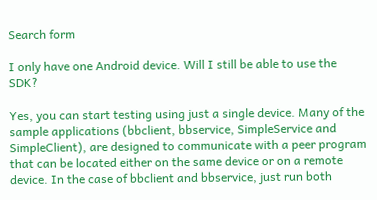Search form

I only have one Android device. Will I still be able to use the SDK?

Yes, you can start testing using just a single device. Many of the sample applications (bbclient, bbservice, SimpleService and SimpleClient), are designed to communicate with a peer program that can be located either on the same device or on a remote device. In the case of bbclient and bbservice, just run both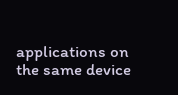applications on the same device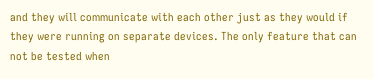and they will communicate with each other just as they would if they were running on separate devices. The only feature that can not be tested when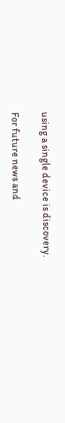using a single device is discovery.

For future news and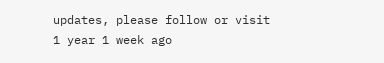updates, please follow or visit
1 year 1 week ago